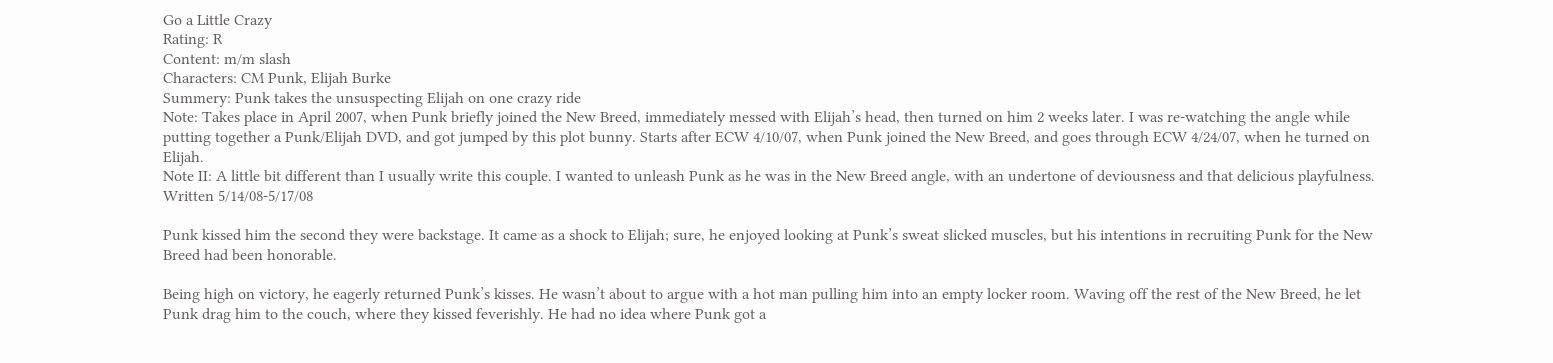Go a Little Crazy
Rating: R
Content: m/m slash
Characters: CM Punk, Elijah Burke
Summery: Punk takes the unsuspecting Elijah on one crazy ride
Note: Takes place in April 2007, when Punk briefly joined the New Breed, immediately messed with Elijah’s head, then turned on him 2 weeks later. I was re-watching the angle while putting together a Punk/Elijah DVD, and got jumped by this plot bunny. Starts after ECW 4/10/07, when Punk joined the New Breed, and goes through ECW 4/24/07, when he turned on Elijah.
Note II: A little bit different than I usually write this couple. I wanted to unleash Punk as he was in the New Breed angle, with an undertone of deviousness and that delicious playfulness.
Written 5/14/08-5/17/08

Punk kissed him the second they were backstage. It came as a shock to Elijah; sure, he enjoyed looking at Punk’s sweat slicked muscles, but his intentions in recruiting Punk for the New Breed had been honorable.

Being high on victory, he eagerly returned Punk’s kisses. He wasn’t about to argue with a hot man pulling him into an empty locker room. Waving off the rest of the New Breed, he let Punk drag him to the couch, where they kissed feverishly. He had no idea where Punk got a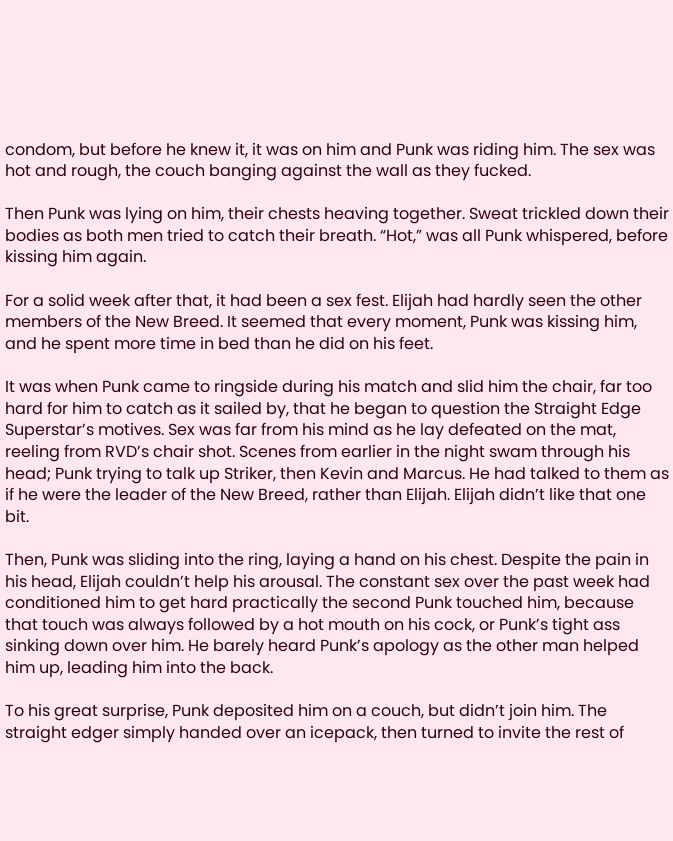condom, but before he knew it, it was on him and Punk was riding him. The sex was hot and rough, the couch banging against the wall as they fucked.

Then Punk was lying on him, their chests heaving together. Sweat trickled down their bodies as both men tried to catch their breath. “Hot,” was all Punk whispered, before kissing him again.

For a solid week after that, it had been a sex fest. Elijah had hardly seen the other members of the New Breed. It seemed that every moment, Punk was kissing him, and he spent more time in bed than he did on his feet.

It was when Punk came to ringside during his match and slid him the chair, far too hard for him to catch as it sailed by, that he began to question the Straight Edge Superstar’s motives. Sex was far from his mind as he lay defeated on the mat, reeling from RVD’s chair shot. Scenes from earlier in the night swam through his head; Punk trying to talk up Striker, then Kevin and Marcus. He had talked to them as if he were the leader of the New Breed, rather than Elijah. Elijah didn’t like that one bit.

Then, Punk was sliding into the ring, laying a hand on his chest. Despite the pain in his head, Elijah couldn’t help his arousal. The constant sex over the past week had conditioned him to get hard practically the second Punk touched him, because that touch was always followed by a hot mouth on his cock, or Punk’s tight ass sinking down over him. He barely heard Punk’s apology as the other man helped him up, leading him into the back.

To his great surprise, Punk deposited him on a couch, but didn’t join him. The straight edger simply handed over an icepack, then turned to invite the rest of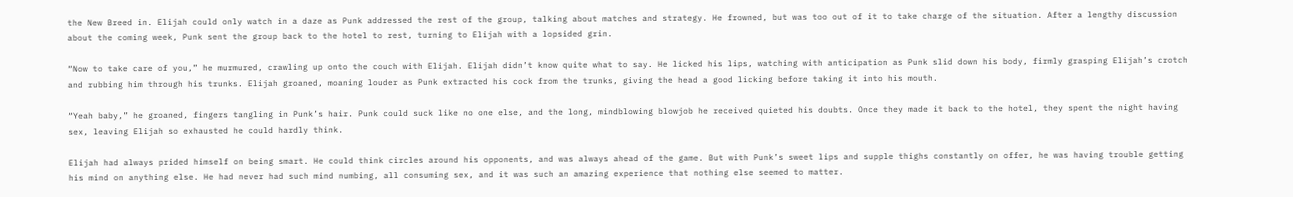the New Breed in. Elijah could only watch in a daze as Punk addressed the rest of the group, talking about matches and strategy. He frowned, but was too out of it to take charge of the situation. After a lengthy discussion about the coming week, Punk sent the group back to the hotel to rest, turning to Elijah with a lopsided grin.

“Now to take care of you,” he murmured, crawling up onto the couch with Elijah. Elijah didn’t know quite what to say. He licked his lips, watching with anticipation as Punk slid down his body, firmly grasping Elijah’s crotch and rubbing him through his trunks. Elijah groaned, moaning louder as Punk extracted his cock from the trunks, giving the head a good licking before taking it into his mouth.

“Yeah baby,” he groaned, fingers tangling in Punk’s hair. Punk could suck like no one else, and the long, mindblowing blowjob he received quieted his doubts. Once they made it back to the hotel, they spent the night having sex, leaving Elijah so exhausted he could hardly think.

Elijah had always prided himself on being smart. He could think circles around his opponents, and was always ahead of the game. But with Punk’s sweet lips and supple thighs constantly on offer, he was having trouble getting his mind on anything else. He had never had such mind numbing, all consuming sex, and it was such an amazing experience that nothing else seemed to matter.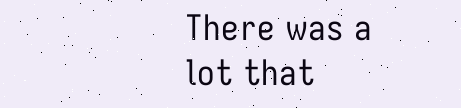There was a lot that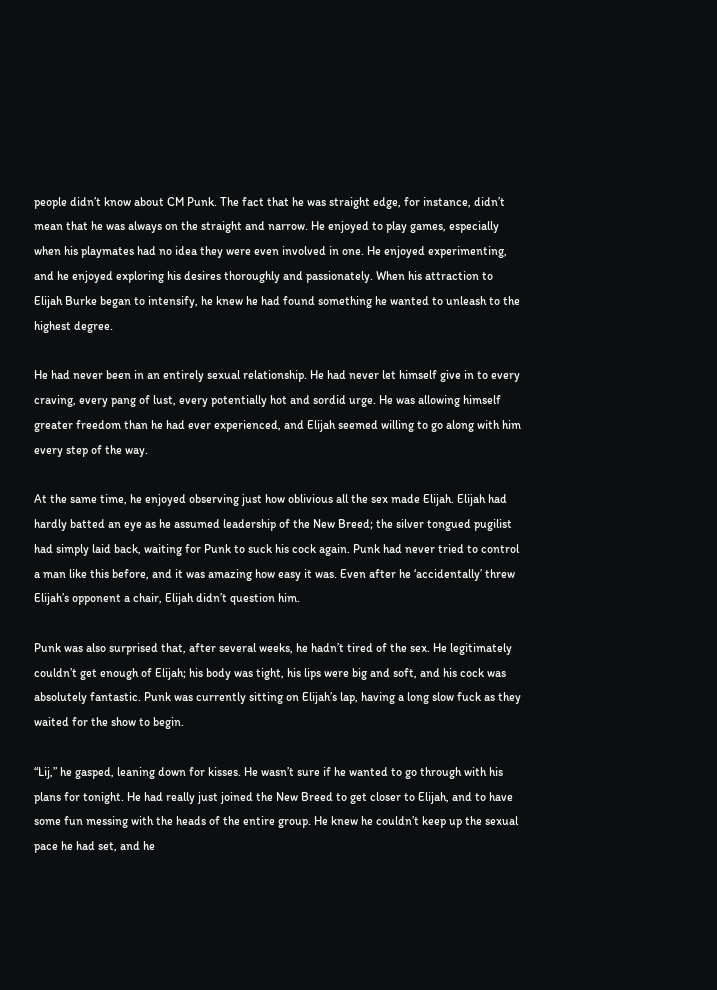people didn’t know about CM Punk. The fact that he was straight edge, for instance, didn’t mean that he was always on the straight and narrow. He enjoyed to play games, especially when his playmates had no idea they were even involved in one. He enjoyed experimenting, and he enjoyed exploring his desires thoroughly and passionately. When his attraction to Elijah Burke began to intensify, he knew he had found something he wanted to unleash to the highest degree.

He had never been in an entirely sexual relationship. He had never let himself give in to every craving, every pang of lust, every potentially hot and sordid urge. He was allowing himself greater freedom than he had ever experienced, and Elijah seemed willing to go along with him every step of the way.

At the same time, he enjoyed observing just how oblivious all the sex made Elijah. Elijah had hardly batted an eye as he assumed leadership of the New Breed; the silver tongued pugilist had simply laid back, waiting for Punk to suck his cock again. Punk had never tried to control a man like this before, and it was amazing how easy it was. Even after he ‘accidentally’ threw Elijah’s opponent a chair, Elijah didn’t question him.

Punk was also surprised that, after several weeks, he hadn’t tired of the sex. He legitimately couldn’t get enough of Elijah; his body was tight, his lips were big and soft, and his cock was absolutely fantastic. Punk was currently sitting on Elijah’s lap, having a long slow fuck as they waited for the show to begin.

“Lij,” he gasped, leaning down for kisses. He wasn’t sure if he wanted to go through with his plans for tonight. He had really just joined the New Breed to get closer to Elijah, and to have some fun messing with the heads of the entire group. He knew he couldn’t keep up the sexual pace he had set, and he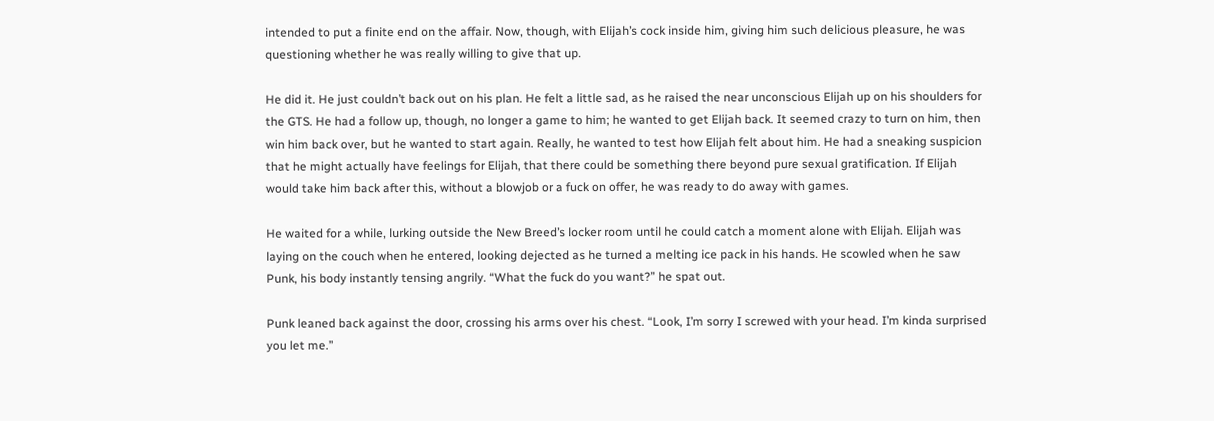intended to put a finite end on the affair. Now, though, with Elijah’s cock inside him, giving him such delicious pleasure, he was questioning whether he was really willing to give that up.

He did it. He just couldn’t back out on his plan. He felt a little sad, as he raised the near unconscious Elijah up on his shoulders for the GTS. He had a follow up, though, no longer a game to him; he wanted to get Elijah back. It seemed crazy to turn on him, then win him back over, but he wanted to start again. Really, he wanted to test how Elijah felt about him. He had a sneaking suspicion that he might actually have feelings for Elijah, that there could be something there beyond pure sexual gratification. If Elijah would take him back after this, without a blowjob or a fuck on offer, he was ready to do away with games.

He waited for a while, lurking outside the New Breed’s locker room until he could catch a moment alone with Elijah. Elijah was laying on the couch when he entered, looking dejected as he turned a melting ice pack in his hands. He scowled when he saw Punk, his body instantly tensing angrily. “What the fuck do you want?” he spat out.

Punk leaned back against the door, crossing his arms over his chest. “Look, I’m sorry I screwed with your head. I’m kinda surprised you let me.”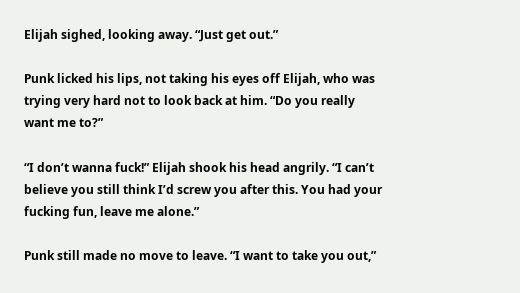Elijah sighed, looking away. “Just get out.”

Punk licked his lips, not taking his eyes off Elijah, who was trying very hard not to look back at him. “Do you really want me to?”

“I don’t wanna fuck!” Elijah shook his head angrily. “I can’t believe you still think I’d screw you after this. You had your fucking fun, leave me alone.”

Punk still made no move to leave. “I want to take you out,”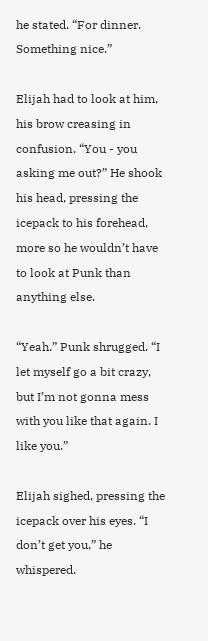he stated. “For dinner. Something nice.”

Elijah had to look at him, his brow creasing in confusion. “You - you asking me out?” He shook his head, pressing the icepack to his forehead, more so he wouldn’t have to look at Punk than anything else.

“Yeah.” Punk shrugged. “I let myself go a bit crazy, but I’m not gonna mess with you like that again. I like you.”

Elijah sighed, pressing the icepack over his eyes. “I don’t get you,” he whispered.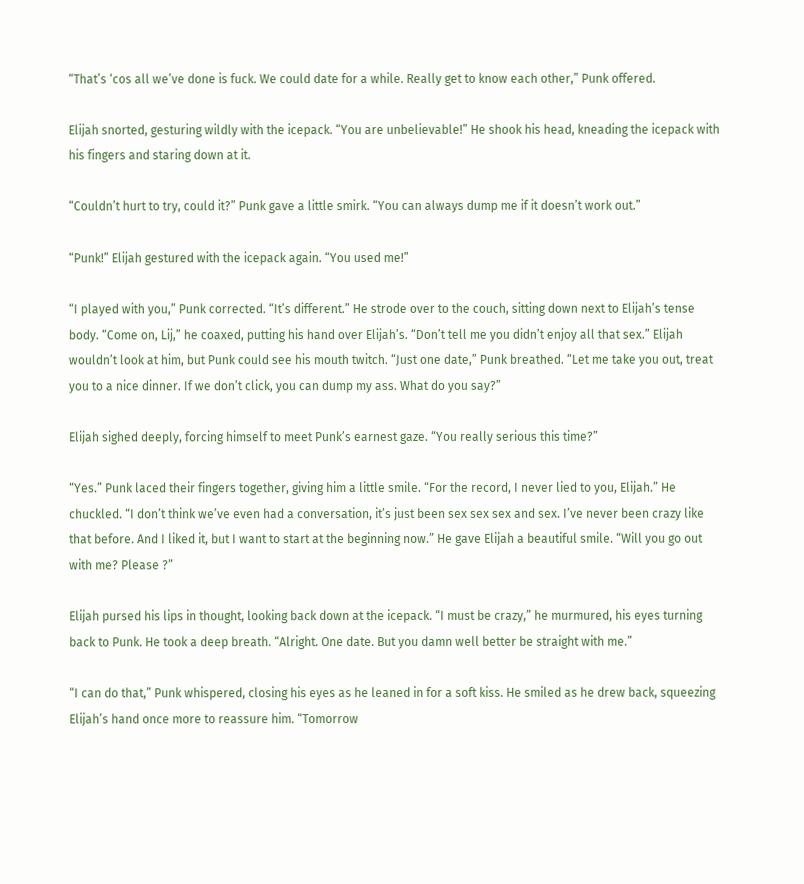“That’s ‘cos all we’ve done is fuck. We could date for a while. Really get to know each other,” Punk offered.

Elijah snorted, gesturing wildly with the icepack. “You are unbelievable!” He shook his head, kneading the icepack with his fingers and staring down at it.

“Couldn’t hurt to try, could it?” Punk gave a little smirk. “You can always dump me if it doesn’t work out.”

“Punk!” Elijah gestured with the icepack again. “You used me!”

“I played with you,” Punk corrected. “It’s different.” He strode over to the couch, sitting down next to Elijah’s tense body. “Come on, Lij,” he coaxed, putting his hand over Elijah’s. “Don’t tell me you didn’t enjoy all that sex.” Elijah wouldn’t look at him, but Punk could see his mouth twitch. “Just one date,” Punk breathed. “Let me take you out, treat you to a nice dinner. If we don’t click, you can dump my ass. What do you say?”

Elijah sighed deeply, forcing himself to meet Punk’s earnest gaze. “You really serious this time?”

“Yes.” Punk laced their fingers together, giving him a little smile. “For the record, I never lied to you, Elijah.” He chuckled. “I don’t think we’ve even had a conversation, it’s just been sex sex sex and sex. I’ve never been crazy like that before. And I liked it, but I want to start at the beginning now.” He gave Elijah a beautiful smile. “Will you go out with me? Please ?”

Elijah pursed his lips in thought, looking back down at the icepack. “I must be crazy,” he murmured, his eyes turning back to Punk. He took a deep breath. “Alright. One date. But you damn well better be straight with me.”

“I can do that,” Punk whispered, closing his eyes as he leaned in for a soft kiss. He smiled as he drew back, squeezing Elijah’s hand once more to reassure him. “Tomorrow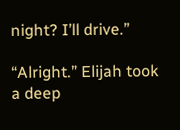night? I’ll drive.”

“Alright.” Elijah took a deep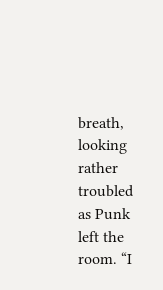breath, looking rather troubled as Punk left the room. “I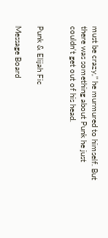must be crazy,” he murmured to himself. But there was something about Punk he just couldn’t get out of his head.


Punk & Elijah Fic

Message Board